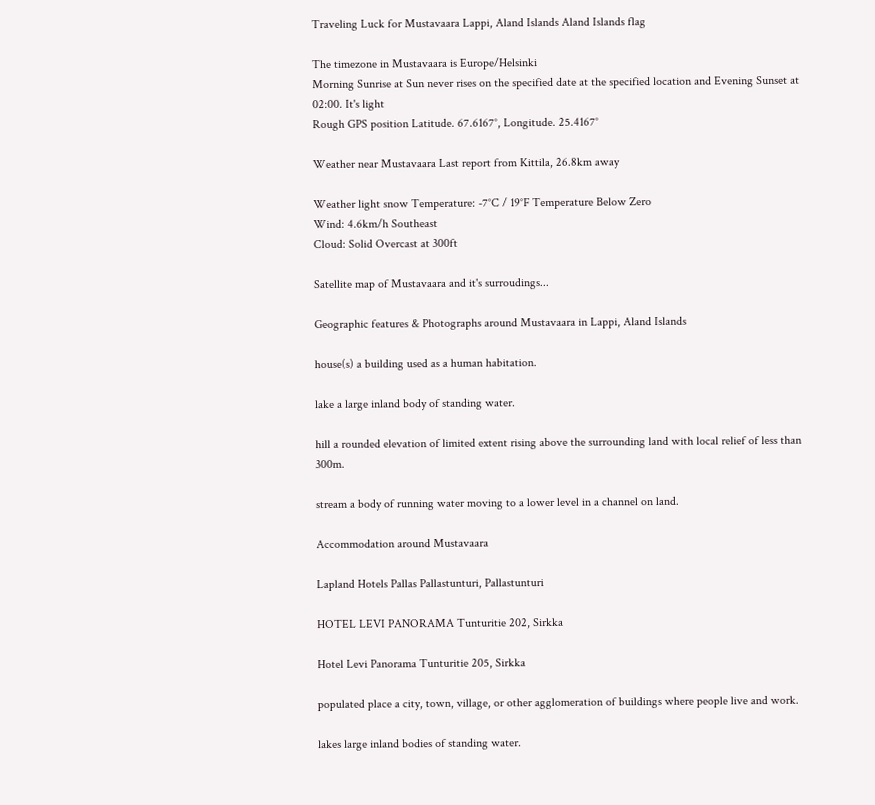Traveling Luck for Mustavaara Lappi, Aland Islands Aland Islands flag

The timezone in Mustavaara is Europe/Helsinki
Morning Sunrise at Sun never rises on the specified date at the specified location and Evening Sunset at 02:00. It's light
Rough GPS position Latitude. 67.6167°, Longitude. 25.4167°

Weather near Mustavaara Last report from Kittila, 26.8km away

Weather light snow Temperature: -7°C / 19°F Temperature Below Zero
Wind: 4.6km/h Southeast
Cloud: Solid Overcast at 300ft

Satellite map of Mustavaara and it's surroudings...

Geographic features & Photographs around Mustavaara in Lappi, Aland Islands

house(s) a building used as a human habitation.

lake a large inland body of standing water.

hill a rounded elevation of limited extent rising above the surrounding land with local relief of less than 300m.

stream a body of running water moving to a lower level in a channel on land.

Accommodation around Mustavaara

Lapland Hotels Pallas Pallastunturi, Pallastunturi

HOTEL LEVI PANORAMA Tunturitie 202, Sirkka

Hotel Levi Panorama Tunturitie 205, Sirkka

populated place a city, town, village, or other agglomeration of buildings where people live and work.

lakes large inland bodies of standing water.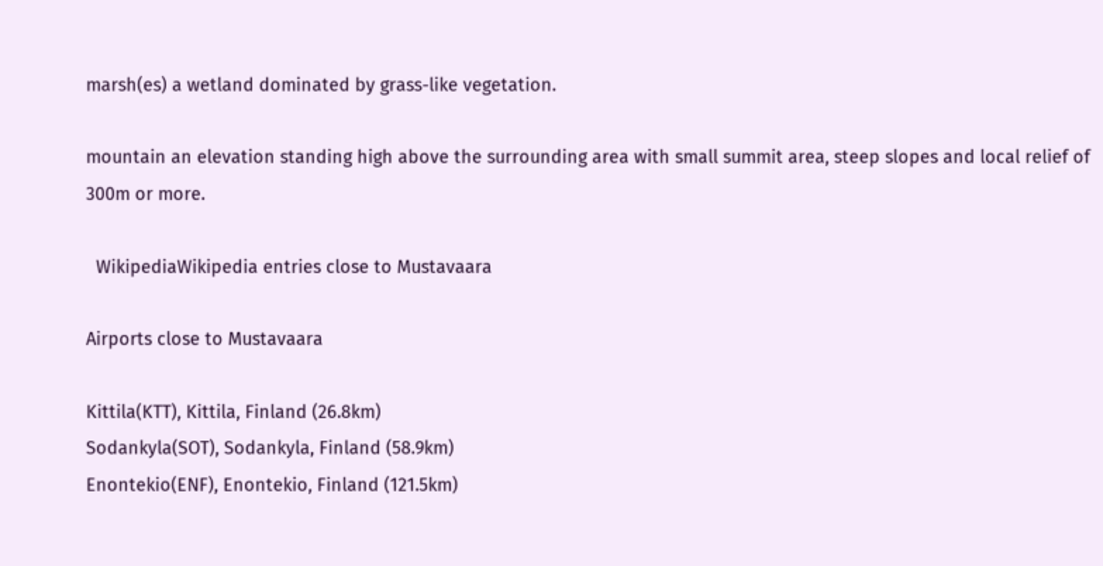marsh(es) a wetland dominated by grass-like vegetation.

mountain an elevation standing high above the surrounding area with small summit area, steep slopes and local relief of 300m or more.

  WikipediaWikipedia entries close to Mustavaara

Airports close to Mustavaara

Kittila(KTT), Kittila, Finland (26.8km)
Sodankyla(SOT), Sodankyla, Finland (58.9km)
Enontekio(ENF), Enontekio, Finland (121.5km)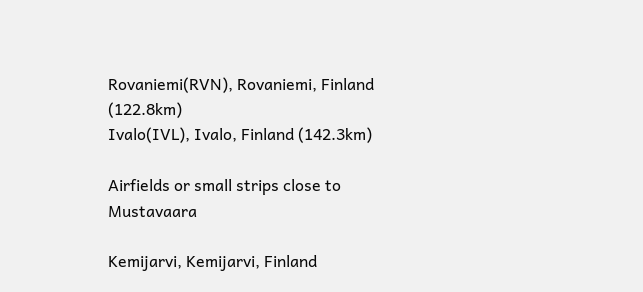Rovaniemi(RVN), Rovaniemi, Finland (122.8km)
Ivalo(IVL), Ivalo, Finland (142.3km)

Airfields or small strips close to Mustavaara

Kemijarvi, Kemijarvi, Finland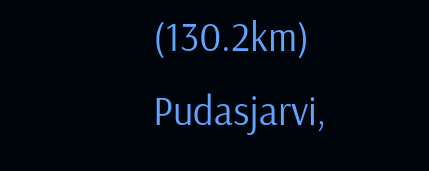(130.2km)
Pudasjarvi,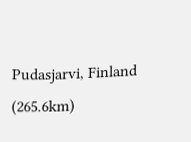Pudasjarvi, Finland (265.6km)